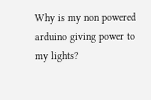Why is my non powered arduino giving power to my lights?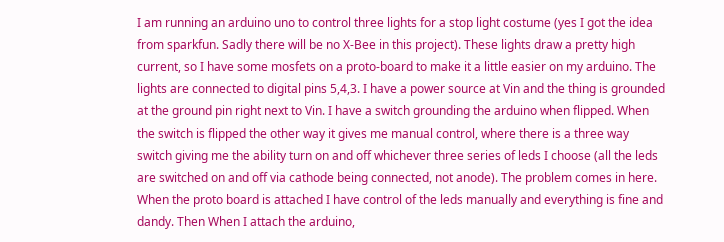I am running an arduino uno to control three lights for a stop light costume (yes I got the idea from sparkfun. Sadly there will be no X-Bee in this project). These lights draw a pretty high current, so I have some mosfets on a proto-board to make it a little easier on my arduino. The lights are connected to digital pins 5,4,3. I have a power source at Vin and the thing is grounded at the ground pin right next to Vin. I have a switch grounding the arduino when flipped. When the switch is flipped the other way it gives me manual control, where there is a three way switch giving me the ability turn on and off whichever three series of leds I choose (all the leds are switched on and off via cathode being connected, not anode). The problem comes in here. When the proto board is attached I have control of the leds manually and everything is fine and dandy. Then When I attach the arduino,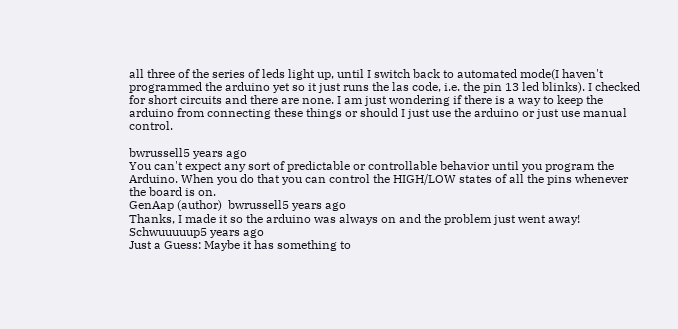all three of the series of leds light up, until I switch back to automated mode(I haven't programmed the arduino yet so it just runs the las code, i.e. the pin 13 led blinks). I checked for short circuits and there are none. I am just wondering if there is a way to keep the arduino from connecting these things or should I just use the arduino or just use manual control.

bwrussell5 years ago
You can't expect any sort of predictable or controllable behavior until you program the Arduino. When you do that you can control the HIGH/LOW states of all the pins whenever the board is on.
GenAap (author)  bwrussell5 years ago
Thanks, I made it so the arduino was always on and the problem just went away!
Schwuuuuup5 years ago
Just a Guess: Maybe it has something to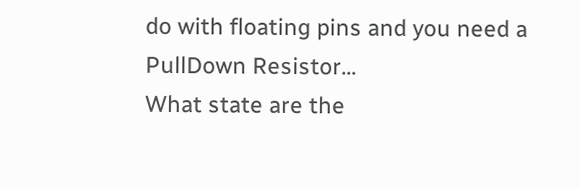do with floating pins and you need a PullDown Resistor...
What state are the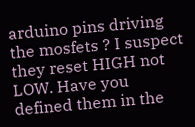arduino pins driving the mosfets ? I suspect they reset HIGH not LOW. Have you defined them in the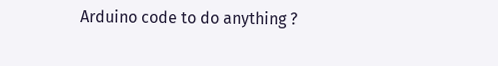Arduino code to do anything ?